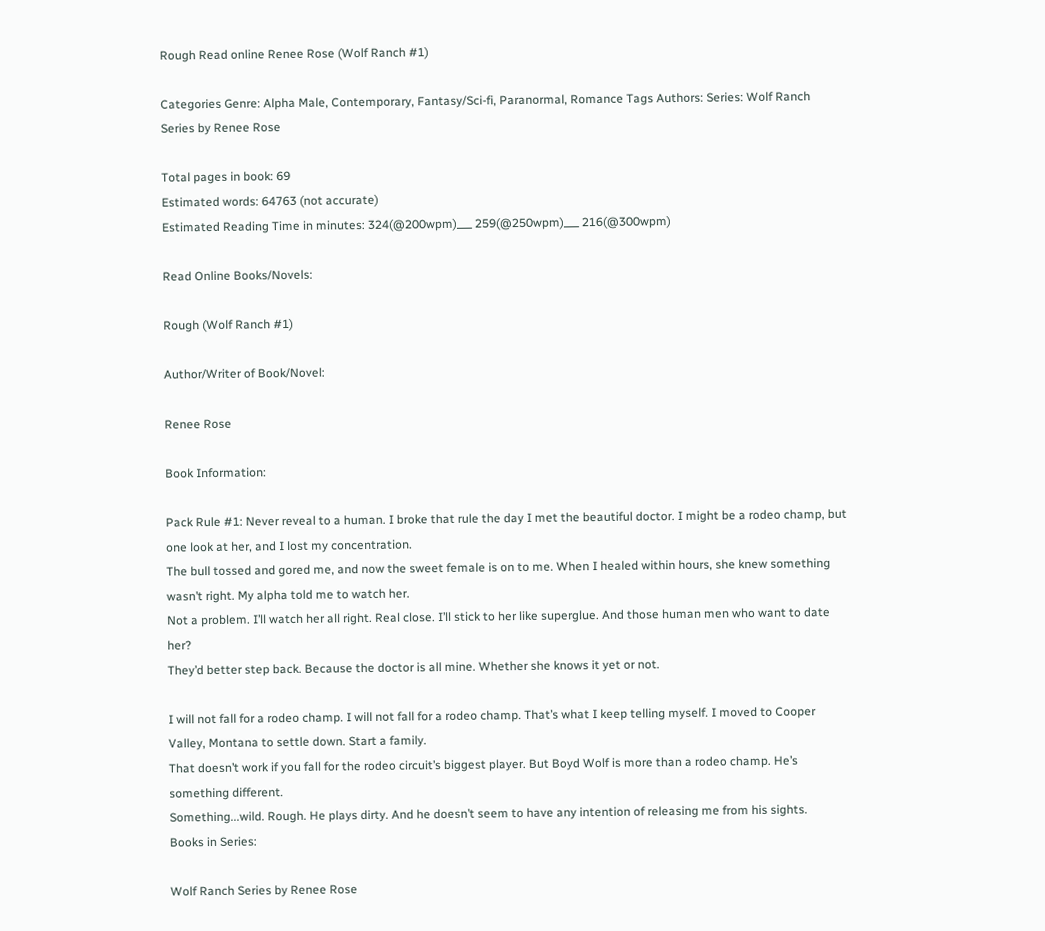Rough Read online Renee Rose (Wolf Ranch #1)

Categories Genre: Alpha Male, Contemporary, Fantasy/Sci-fi, Paranormal, Romance Tags Authors: Series: Wolf Ranch Series by Renee Rose

Total pages in book: 69
Estimated words: 64763 (not accurate)
Estimated Reading Time in minutes: 324(@200wpm)___ 259(@250wpm)___ 216(@300wpm)

Read Online Books/Novels:

Rough (Wolf Ranch #1)

Author/Writer of Book/Novel:

Renee Rose

Book Information:

Pack Rule #1: Never reveal to a human. I broke that rule the day I met the beautiful doctor. I might be a rodeo champ, but one look at her, and I lost my concentration.
The bull tossed and gored me, and now the sweet female is on to me. When I healed within hours, she knew something wasn’t right. My alpha told me to watch her.
Not a problem. I’ll watch her all right. Real close. I’ll stick to her like superglue. And those human men who want to date her?
They’d better step back. Because the doctor is all mine. Whether she knows it yet or not.

I will not fall for a rodeo champ. I will not fall for a rodeo champ. That’s what I keep telling myself. I moved to Cooper Valley, Montana to settle down. Start a family.
That doesn’t work if you fall for the rodeo circuit’s biggest player. But Boyd Wolf is more than a rodeo champ. He’s something different.
Something...wild. Rough. He plays dirty. And he doesn’t seem to have any intention of releasing me from his sights.
Books in Series:

Wolf Ranch Series by Renee Rose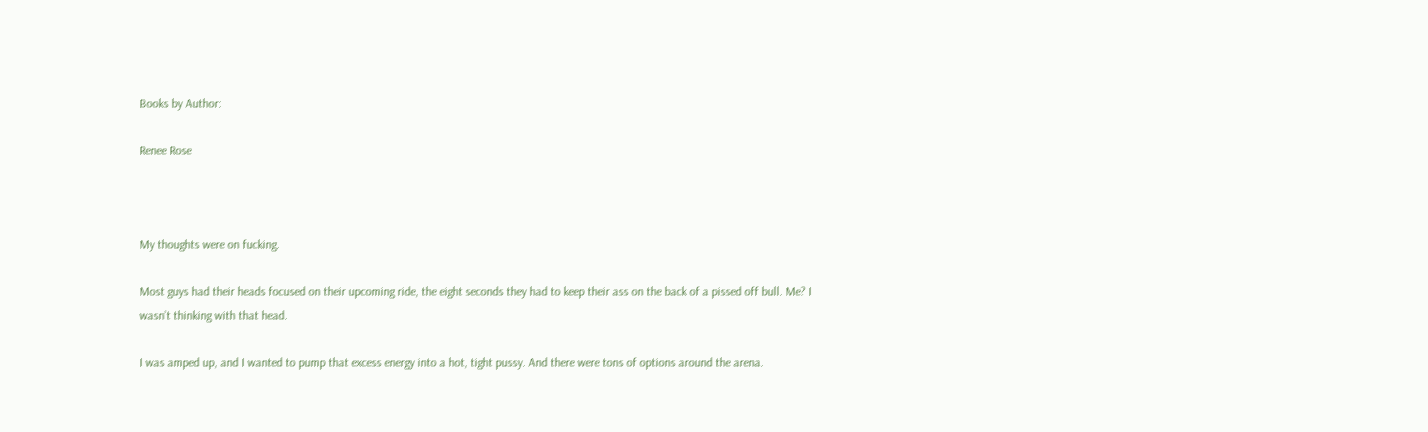Books by Author:

Renee Rose



My thoughts were on fucking.

Most guys had their heads focused on their upcoming ride, the eight seconds they had to keep their ass on the back of a pissed off bull. Me? I wasn’t thinking with that head.

I was amped up, and I wanted to pump that excess energy into a hot, tight pussy. And there were tons of options around the arena.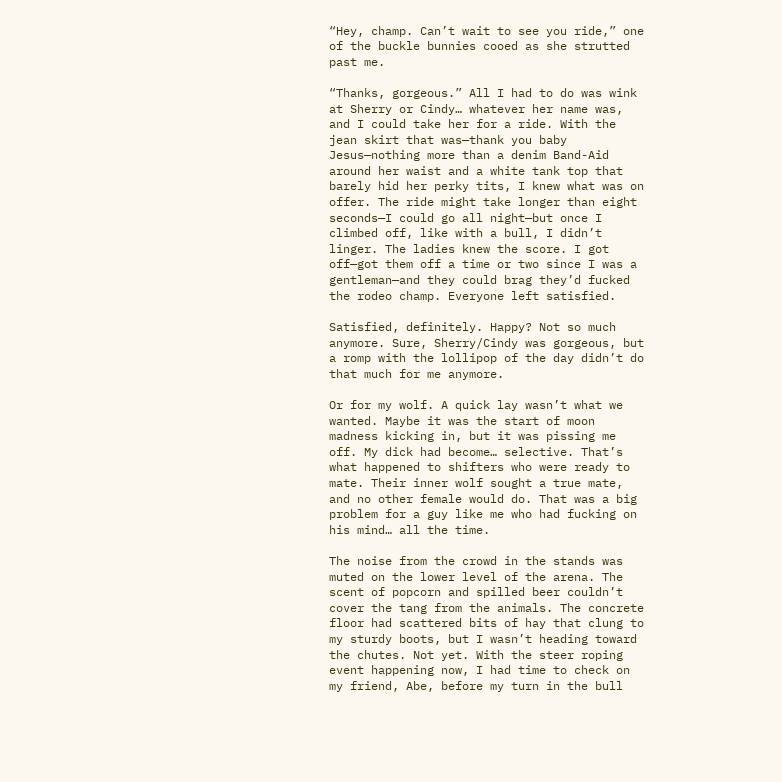“Hey, champ. Can’t wait to see you ride,” one of the buckle bunnies cooed as she strutted past me.

“Thanks, gorgeous.” All I had to do was wink at Sherry or Cindy… whatever her name was, and I could take her for a ride. With the jean skirt that was—thank you baby Jesus—nothing more than a denim Band-Aid around her waist and a white tank top that barely hid her perky tits, I knew what was on offer. The ride might take longer than eight seconds—I could go all night—but once I climbed off, like with a bull, I didn’t linger. The ladies knew the score. I got off—got them off a time or two since I was a gentleman—and they could brag they’d fucked the rodeo champ. Everyone left satisfied.

Satisfied, definitely. Happy? Not so much anymore. Sure, Sherry/Cindy was gorgeous, but a romp with the lollipop of the day didn’t do that much for me anymore.

Or for my wolf. A quick lay wasn’t what we wanted. Maybe it was the start of moon madness kicking in, but it was pissing me off. My dick had become… selective. That’s what happened to shifters who were ready to mate. Their inner wolf sought a true mate, and no other female would do. That was a big problem for a guy like me who had fucking on his mind… all the time.

The noise from the crowd in the stands was muted on the lower level of the arena. The scent of popcorn and spilled beer couldn’t cover the tang from the animals. The concrete floor had scattered bits of hay that clung to my sturdy boots, but I wasn’t heading toward the chutes. Not yet. With the steer roping event happening now, I had time to check on my friend, Abe, before my turn in the bull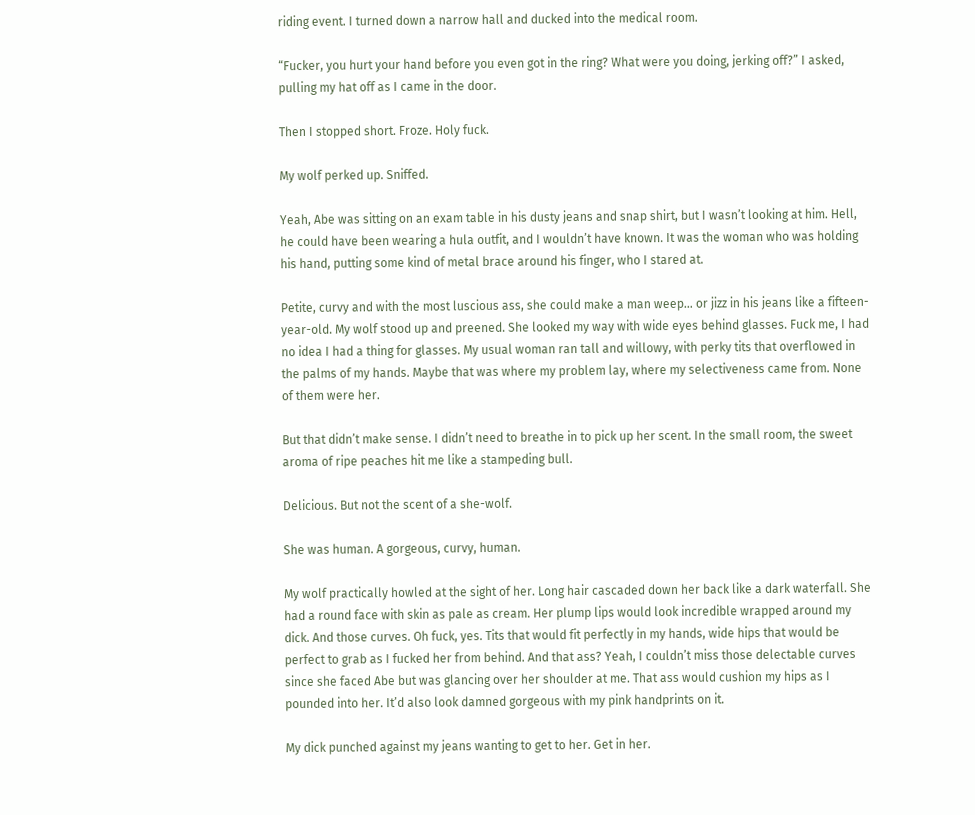riding event. I turned down a narrow hall and ducked into the medical room.

“Fucker, you hurt your hand before you even got in the ring? What were you doing, jerking off?” I asked, pulling my hat off as I came in the door.

Then I stopped short. Froze. Holy fuck.

My wolf perked up. Sniffed.

Yeah, Abe was sitting on an exam table in his dusty jeans and snap shirt, but I wasn’t looking at him. Hell, he could have been wearing a hula outfit, and I wouldn’t have known. It was the woman who was holding his hand, putting some kind of metal brace around his finger, who I stared at.

Petite, curvy and with the most luscious ass, she could make a man weep… or jizz in his jeans like a fifteen-year-old. My wolf stood up and preened. She looked my way with wide eyes behind glasses. Fuck me, I had no idea I had a thing for glasses. My usual woman ran tall and willowy, with perky tits that overflowed in the palms of my hands. Maybe that was where my problem lay, where my selectiveness came from. None of them were her.

But that didn’t make sense. I didn’t need to breathe in to pick up her scent. In the small room, the sweet aroma of ripe peaches hit me like a stampeding bull.

Delicious. But not the scent of a she-wolf.

She was human. A gorgeous, curvy, human.

My wolf practically howled at the sight of her. Long hair cascaded down her back like a dark waterfall. She had a round face with skin as pale as cream. Her plump lips would look incredible wrapped around my dick. And those curves. Oh fuck, yes. Tits that would fit perfectly in my hands, wide hips that would be perfect to grab as I fucked her from behind. And that ass? Yeah, I couldn’t miss those delectable curves since she faced Abe but was glancing over her shoulder at me. That ass would cushion my hips as I pounded into her. It’d also look damned gorgeous with my pink handprints on it.

My dick punched against my jeans wanting to get to her. Get in her.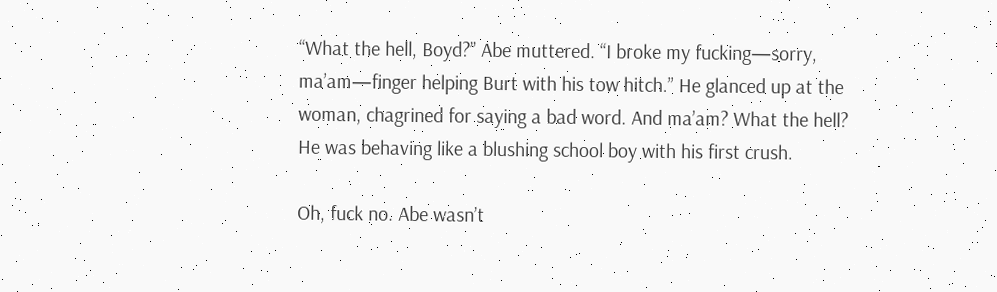“What the hell, Boyd?” Abe muttered. “I broke my fucking—sorry, ma’am—finger helping Burt with his tow hitch.” He glanced up at the woman, chagrined for saying a bad word. And ma’am? What the hell? He was behaving like a blushing school boy with his first crush.

Oh, fuck no. Abe wasn’t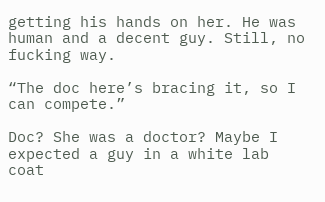getting his hands on her. He was human and a decent guy. Still, no fucking way.

“The doc here’s bracing it, so I can compete.”

Doc? She was a doctor? Maybe I expected a guy in a white lab coat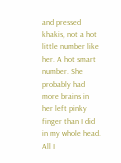and pressed khakis, not a hot little number like her. A hot smart number. She probably had more brains in her left pinky finger than I did in my whole head. All I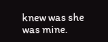knew was she was mine.